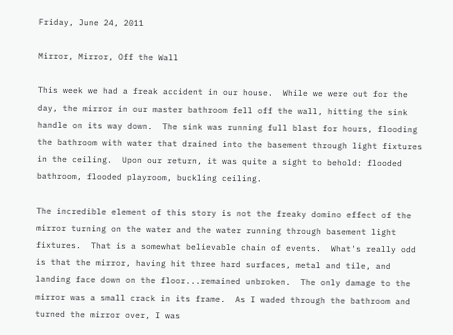Friday, June 24, 2011

Mirror, Mirror, Off the Wall

This week we had a freak accident in our house.  While we were out for the day, the mirror in our master bathroom fell off the wall, hitting the sink handle on its way down.  The sink was running full blast for hours, flooding the bathroom with water that drained into the basement through light fixtures in the ceiling.  Upon our return, it was quite a sight to behold: flooded bathroom, flooded playroom, buckling ceiling.

The incredible element of this story is not the freaky domino effect of the mirror turning on the water and the water running through basement light fixtures.  That is a somewhat believable chain of events.  What's really odd is that the mirror, having hit three hard surfaces, metal and tile, and landing face down on the floor...remained unbroken.  The only damage to the mirror was a small crack in its frame.  As I waded through the bathroom and turned the mirror over, I was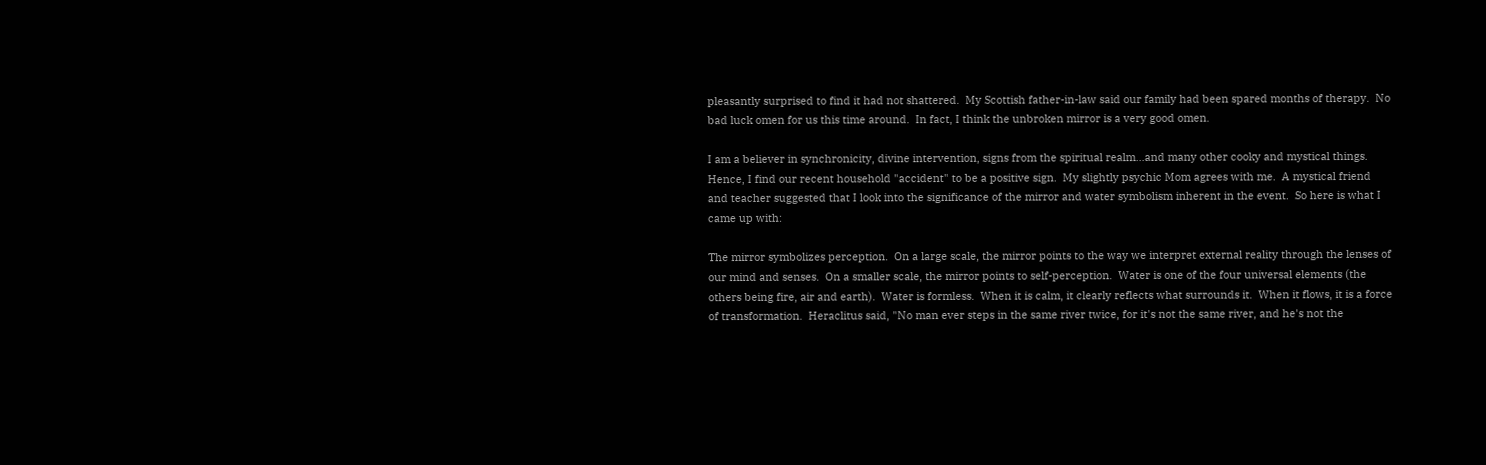pleasantly surprised to find it had not shattered.  My Scottish father-in-law said our family had been spared months of therapy.  No bad luck omen for us this time around.  In fact, I think the unbroken mirror is a very good omen.

I am a believer in synchronicity, divine intervention, signs from the spiritual realm...and many other cooky and mystical things.  Hence, I find our recent household "accident" to be a positive sign.  My slightly psychic Mom agrees with me.  A mystical friend and teacher suggested that I look into the significance of the mirror and water symbolism inherent in the event.  So here is what I came up with:

The mirror symbolizes perception.  On a large scale, the mirror points to the way we interpret external reality through the lenses of our mind and senses.  On a smaller scale, the mirror points to self-perception.  Water is one of the four universal elements (the others being fire, air and earth).  Water is formless.  When it is calm, it clearly reflects what surrounds it.  When it flows, it is a force of transformation.  Heraclitus said, "No man ever steps in the same river twice, for it's not the same river, and he's not the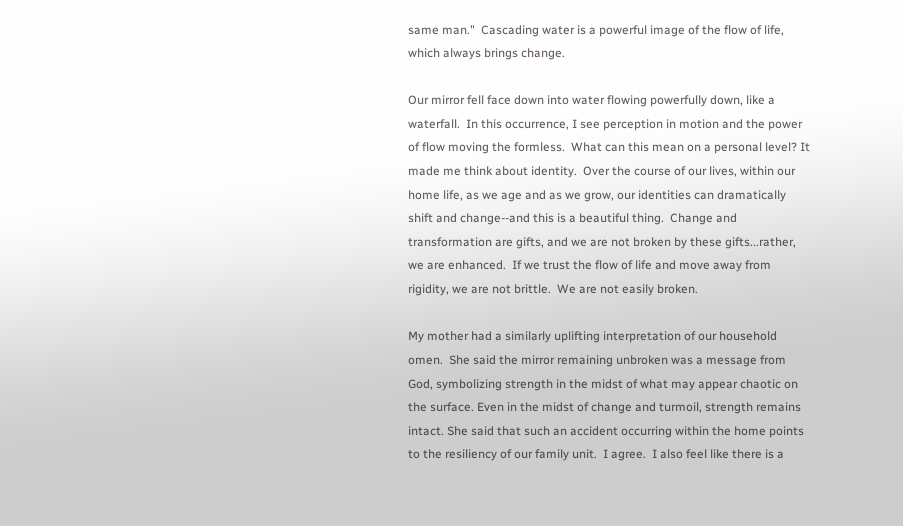same man."  Cascading water is a powerful image of the flow of life, which always brings change.

Our mirror fell face down into water flowing powerfully down, like a waterfall.  In this occurrence, I see perception in motion and the power of flow moving the formless.  What can this mean on a personal level? It made me think about identity.  Over the course of our lives, within our home life, as we age and as we grow, our identities can dramatically shift and change--and this is a beautiful thing.  Change and transformation are gifts, and we are not broken by these gifts...rather, we are enhanced.  If we trust the flow of life and move away from rigidity, we are not brittle.  We are not easily broken.

My mother had a similarly uplifting interpretation of our household omen.  She said the mirror remaining unbroken was a message from God, symbolizing strength in the midst of what may appear chaotic on the surface. Even in the midst of change and turmoil, strength remains intact. She said that such an accident occurring within the home points to the resiliency of our family unit.  I agree.  I also feel like there is a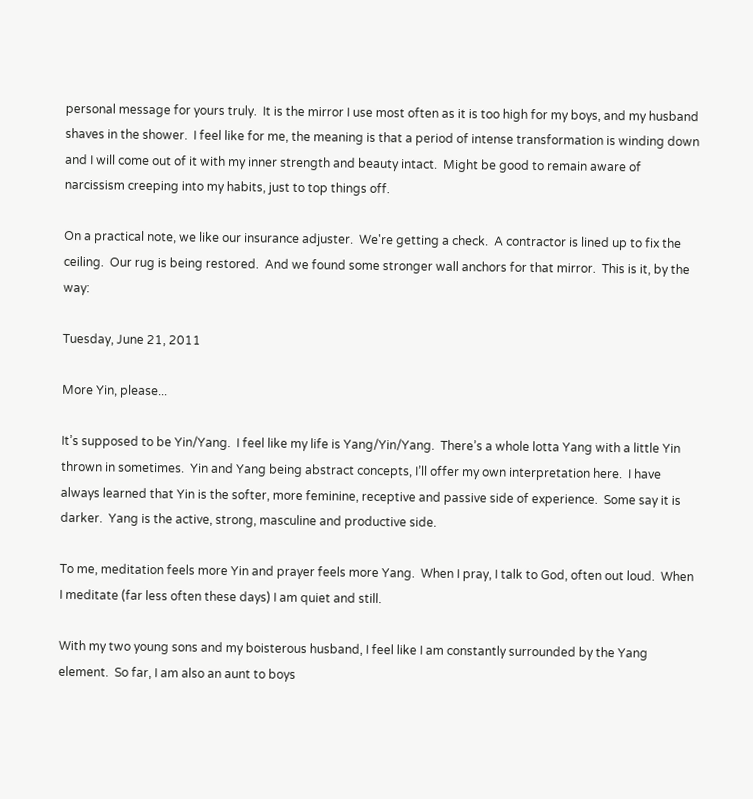personal message for yours truly.  It is the mirror I use most often as it is too high for my boys, and my husband shaves in the shower.  I feel like for me, the meaning is that a period of intense transformation is winding down and I will come out of it with my inner strength and beauty intact.  Might be good to remain aware of narcissism creeping into my habits, just to top things off.

On a practical note, we like our insurance adjuster.  We're getting a check.  A contractor is lined up to fix the ceiling.  Our rug is being restored.  And we found some stronger wall anchors for that mirror.  This is it, by the way:

Tuesday, June 21, 2011

More Yin, please...

It’s supposed to be Yin/Yang.  I feel like my life is Yang/Yin/Yang.  There’s a whole lotta Yang with a little Yin thrown in sometimes.  Yin and Yang being abstract concepts, I’ll offer my own interpretation here.  I have always learned that Yin is the softer, more feminine, receptive and passive side of experience.  Some say it is darker.  Yang is the active, strong, masculine and productive side.

To me, meditation feels more Yin and prayer feels more Yang.  When I pray, I talk to God, often out loud.  When I meditate (far less often these days) I am quiet and still.

With my two young sons and my boisterous husband, I feel like I am constantly surrounded by the Yang element.  So far, I am also an aunt to boys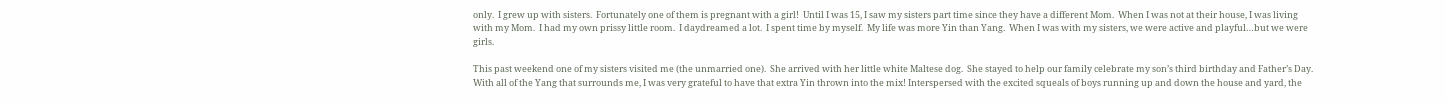only.  I grew up with sisters.  Fortunately one of them is pregnant with a girl!  Until I was 15, I saw my sisters part time since they have a different Mom.  When I was not at their house, I was living with my Mom.  I had my own prissy little room.  I daydreamed a lot.  I spent time by myself.  My life was more Yin than Yang.  When I was with my sisters, we were active and playful…but we were girls.

This past weekend one of my sisters visited me (the unmarried one).  She arrived with her little white Maltese dog.  She stayed to help our family celebrate my son’s third birthday and Father’s Day.  With all of the Yang that surrounds me, I was very grateful to have that extra Yin thrown into the mix! Interspersed with the excited squeals of boys running up and down the house and yard, the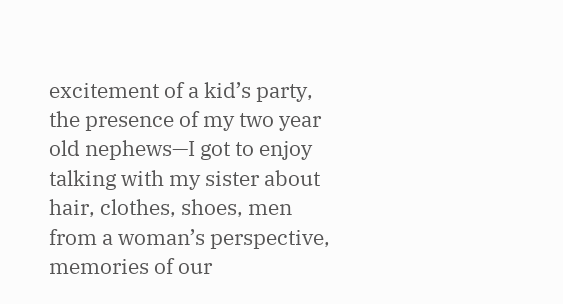excitement of a kid’s party, the presence of my two year old nephews—I got to enjoy talking with my sister about hair, clothes, shoes, men from a woman’s perspective, memories of our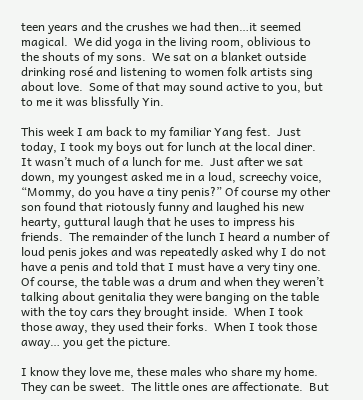teen years and the crushes we had then…it seemed magical.  We did yoga in the living room, oblivious to the shouts of my sons.  We sat on a blanket outside drinking rosé and listening to women folk artists sing about love.  Some of that may sound active to you, but to me it was blissfully Yin.

This week I am back to my familiar Yang fest.  Just today, I took my boys out for lunch at the local diner.  It wasn’t much of a lunch for me.  Just after we sat down, my youngest asked me in a loud, screechy voice, “Mommy, do you have a tiny penis?” Of course my other son found that riotously funny and laughed his new hearty, guttural laugh that he uses to impress his friends.  The remainder of the lunch I heard a number of loud penis jokes and was repeatedly asked why I do not have a penis and told that I must have a very tiny one.  Of course, the table was a drum and when they weren’t talking about genitalia they were banging on the table with the toy cars they brought inside.  When I took those away, they used their forks.  When I took those away… you get the picture.

I know they love me, these males who share my home.  They can be sweet.  The little ones are affectionate.  But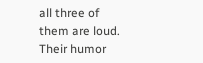all three of them are loud.  Their humor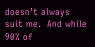doesn’t always suit me.  And while 90% of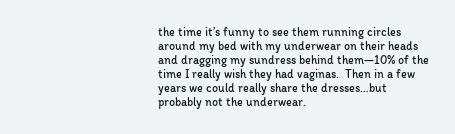the time it’s funny to see them running circles around my bed with my underwear on their heads and dragging my sundress behind them—10% of the time I really wish they had vaginas.  Then in a few years we could really share the dresses…but probably not the underwear.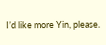I’d like more Yin, please.